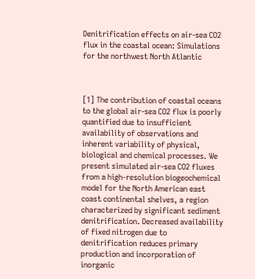Denitrification effects on air-sea CO2 flux in the coastal ocean: Simulations for the northwest North Atlantic



[1] The contribution of coastal oceans to the global air-sea CO2 flux is poorly quantified due to insufficient availability of observations and inherent variability of physical, biological and chemical processes. We present simulated air-sea CO2 fluxes from a high-resolution biogeochemical model for the North American east coast continental shelves, a region characterized by significant sediment denitrification. Decreased availability of fixed nitrogen due to denitrification reduces primary production and incorporation of inorganic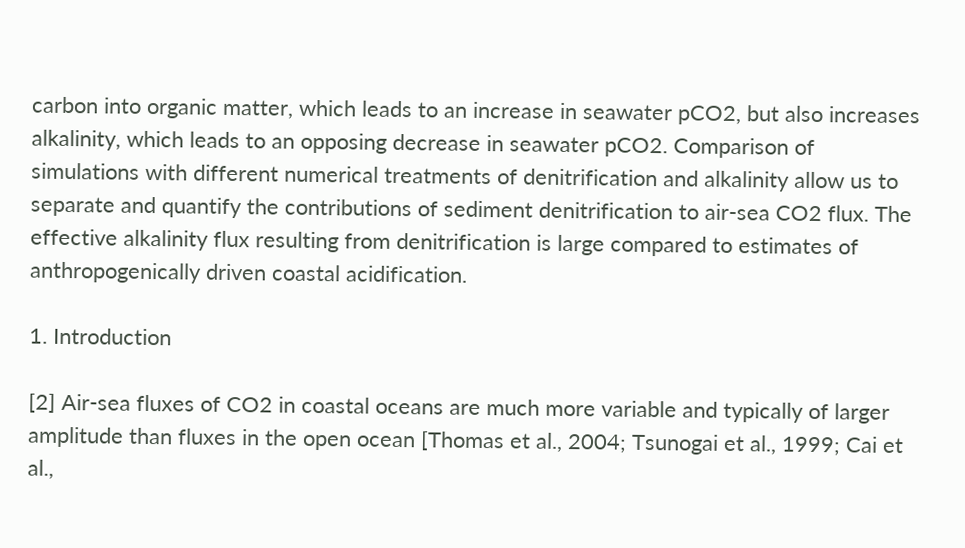carbon into organic matter, which leads to an increase in seawater pCO2, but also increases alkalinity, which leads to an opposing decrease in seawater pCO2. Comparison of simulations with different numerical treatments of denitrification and alkalinity allow us to separate and quantify the contributions of sediment denitrification to air-sea CO2 flux. The effective alkalinity flux resulting from denitrification is large compared to estimates of anthropogenically driven coastal acidification.

1. Introduction

[2] Air-sea fluxes of CO2 in coastal oceans are much more variable and typically of larger amplitude than fluxes in the open ocean [Thomas et al., 2004; Tsunogai et al., 1999; Cai et al.,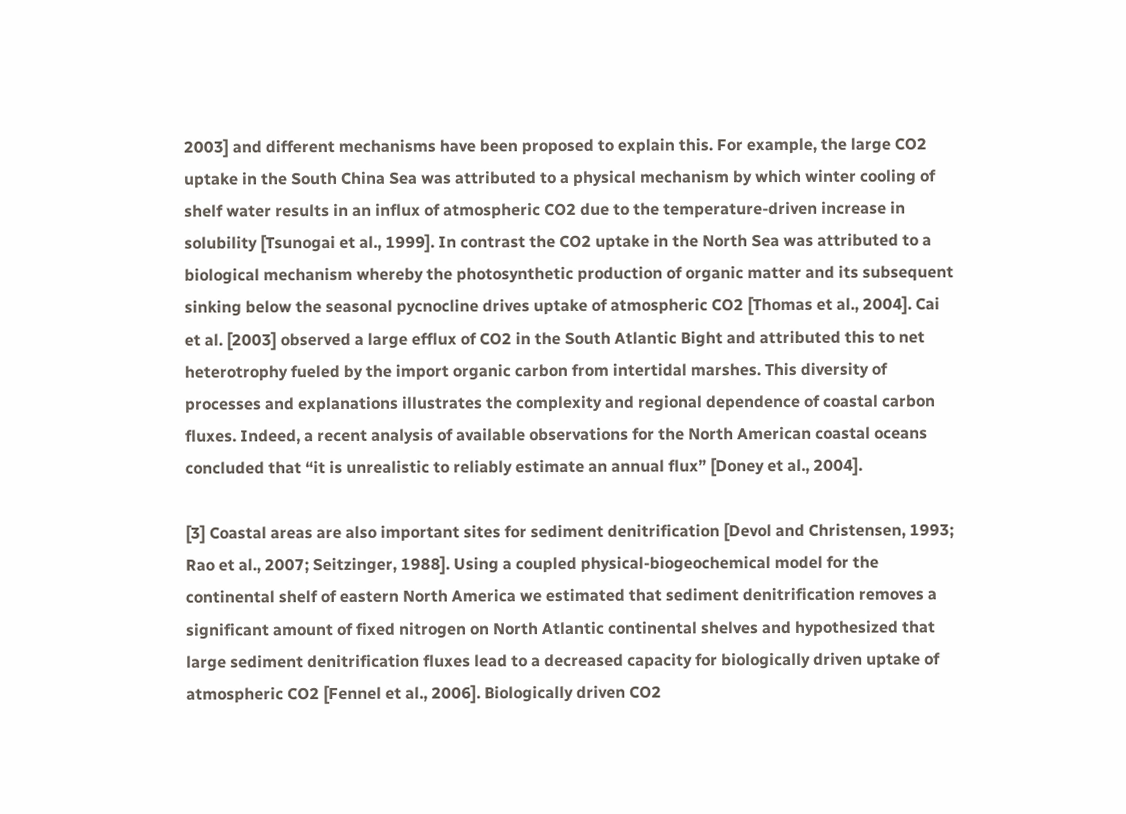2003] and different mechanisms have been proposed to explain this. For example, the large CO2 uptake in the South China Sea was attributed to a physical mechanism by which winter cooling of shelf water results in an influx of atmospheric CO2 due to the temperature-driven increase in solubility [Tsunogai et al., 1999]. In contrast the CO2 uptake in the North Sea was attributed to a biological mechanism whereby the photosynthetic production of organic matter and its subsequent sinking below the seasonal pycnocline drives uptake of atmospheric CO2 [Thomas et al., 2004]. Cai et al. [2003] observed a large efflux of CO2 in the South Atlantic Bight and attributed this to net heterotrophy fueled by the import organic carbon from intertidal marshes. This diversity of processes and explanations illustrates the complexity and regional dependence of coastal carbon fluxes. Indeed, a recent analysis of available observations for the North American coastal oceans concluded that “it is unrealistic to reliably estimate an annual flux” [Doney et al., 2004].

[3] Coastal areas are also important sites for sediment denitrification [Devol and Christensen, 1993; Rao et al., 2007; Seitzinger, 1988]. Using a coupled physical-biogeochemical model for the continental shelf of eastern North America we estimated that sediment denitrification removes a significant amount of fixed nitrogen on North Atlantic continental shelves and hypothesized that large sediment denitrification fluxes lead to a decreased capacity for biologically driven uptake of atmospheric CO2 [Fennel et al., 2006]. Biologically driven CO2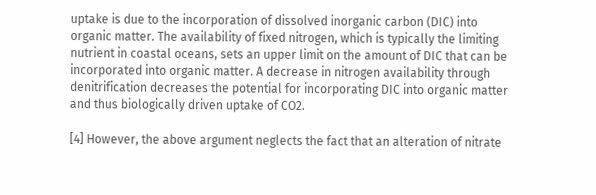uptake is due to the incorporation of dissolved inorganic carbon (DIC) into organic matter. The availability of fixed nitrogen, which is typically the limiting nutrient in coastal oceans, sets an upper limit on the amount of DIC that can be incorporated into organic matter. A decrease in nitrogen availability through denitrification decreases the potential for incorporating DIC into organic matter and thus biologically driven uptake of CO2.

[4] However, the above argument neglects the fact that an alteration of nitrate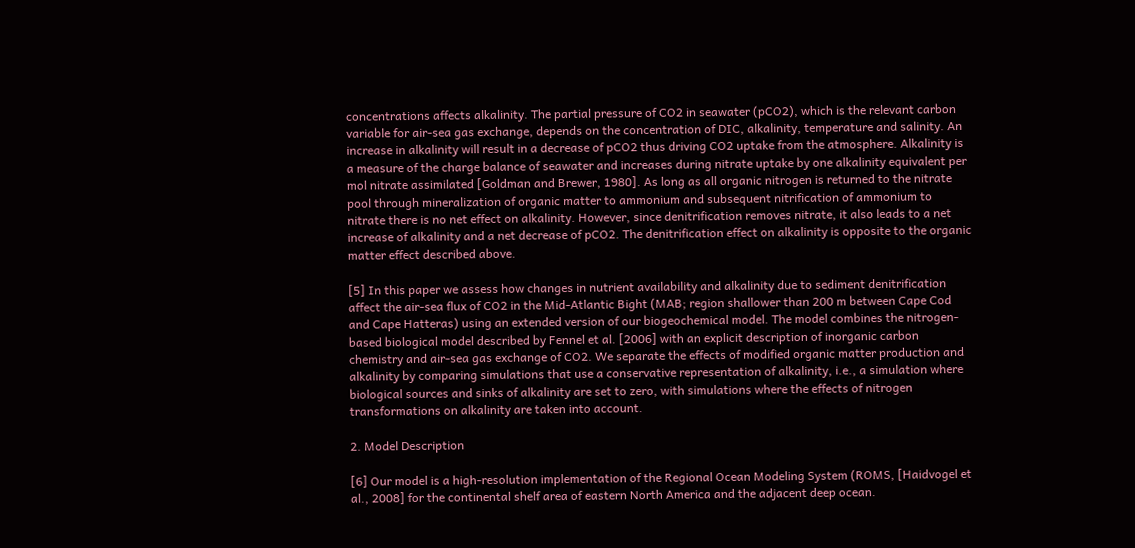concentrations affects alkalinity. The partial pressure of CO2 in seawater (pCO2), which is the relevant carbon variable for air-sea gas exchange, depends on the concentration of DIC, alkalinity, temperature and salinity. An increase in alkalinity will result in a decrease of pCO2 thus driving CO2 uptake from the atmosphere. Alkalinity is a measure of the charge balance of seawater and increases during nitrate uptake by one alkalinity equivalent per mol nitrate assimilated [Goldman and Brewer, 1980]. As long as all organic nitrogen is returned to the nitrate pool through mineralization of organic matter to ammonium and subsequent nitrification of ammonium to nitrate there is no net effect on alkalinity. However, since denitrification removes nitrate, it also leads to a net increase of alkalinity and a net decrease of pCO2. The denitrification effect on alkalinity is opposite to the organic matter effect described above.

[5] In this paper we assess how changes in nutrient availability and alkalinity due to sediment denitrification affect the air-sea flux of CO2 in the Mid-Atlantic Bight (MAB; region shallower than 200 m between Cape Cod and Cape Hatteras) using an extended version of our biogeochemical model. The model combines the nitrogen-based biological model described by Fennel et al. [2006] with an explicit description of inorganic carbon chemistry and air-sea gas exchange of CO2. We separate the effects of modified organic matter production and alkalinity by comparing simulations that use a conservative representation of alkalinity, i.e., a simulation where biological sources and sinks of alkalinity are set to zero, with simulations where the effects of nitrogen transformations on alkalinity are taken into account.

2. Model Description

[6] Our model is a high-resolution implementation of the Regional Ocean Modeling System (ROMS, [Haidvogel et al., 2008] for the continental shelf area of eastern North America and the adjacent deep ocean.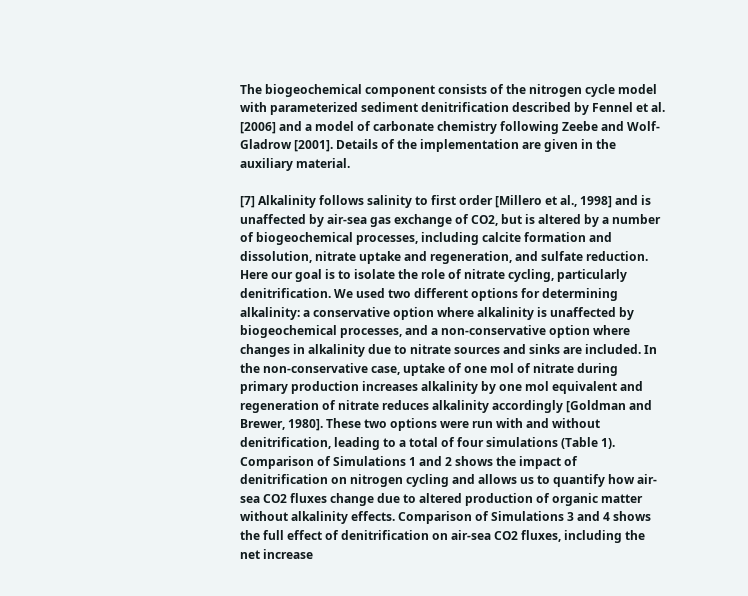The biogeochemical component consists of the nitrogen cycle model with parameterized sediment denitrification described by Fennel et al. [2006] and a model of carbonate chemistry following Zeebe and Wolf-Gladrow [2001]. Details of the implementation are given in the auxiliary material.

[7] Alkalinity follows salinity to first order [Millero et al., 1998] and is unaffected by air-sea gas exchange of CO2, but is altered by a number of biogeochemical processes, including calcite formation and dissolution, nitrate uptake and regeneration, and sulfate reduction. Here our goal is to isolate the role of nitrate cycling, particularly denitrification. We used two different options for determining alkalinity: a conservative option where alkalinity is unaffected by biogeochemical processes, and a non-conservative option where changes in alkalinity due to nitrate sources and sinks are included. In the non-conservative case, uptake of one mol of nitrate during primary production increases alkalinity by one mol equivalent and regeneration of nitrate reduces alkalinity accordingly [Goldman and Brewer, 1980]. These two options were run with and without denitrification, leading to a total of four simulations (Table 1). Comparison of Simulations 1 and 2 shows the impact of denitrification on nitrogen cycling and allows us to quantify how air-sea CO2 fluxes change due to altered production of organic matter without alkalinity effects. Comparison of Simulations 3 and 4 shows the full effect of denitrification on air-sea CO2 fluxes, including the net increase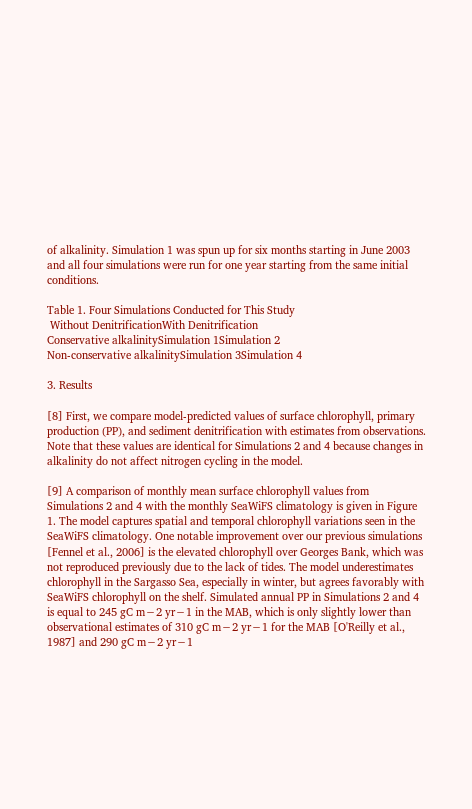of alkalinity. Simulation 1 was spun up for six months starting in June 2003 and all four simulations were run for one year starting from the same initial conditions.

Table 1. Four Simulations Conducted for This Study
 Without DenitrificationWith Denitrification
Conservative alkalinitySimulation 1Simulation 2
Non-conservative alkalinitySimulation 3Simulation 4

3. Results

[8] First, we compare model-predicted values of surface chlorophyll, primary production (PP), and sediment denitrification with estimates from observations. Note that these values are identical for Simulations 2 and 4 because changes in alkalinity do not affect nitrogen cycling in the model.

[9] A comparison of monthly mean surface chlorophyll values from Simulations 2 and 4 with the monthly SeaWiFS climatology is given in Figure 1. The model captures spatial and temporal chlorophyll variations seen in the SeaWiFS climatology. One notable improvement over our previous simulations [Fennel et al., 2006] is the elevated chlorophyll over Georges Bank, which was not reproduced previously due to the lack of tides. The model underestimates chlorophyll in the Sargasso Sea, especially in winter, but agrees favorably with SeaWiFS chlorophyll on the shelf. Simulated annual PP in Simulations 2 and 4 is equal to 245 gC m−2 yr−1 in the MAB, which is only slightly lower than observational estimates of 310 gC m−2 yr−1 for the MAB [O'Reilly et al., 1987] and 290 gC m−2 yr−1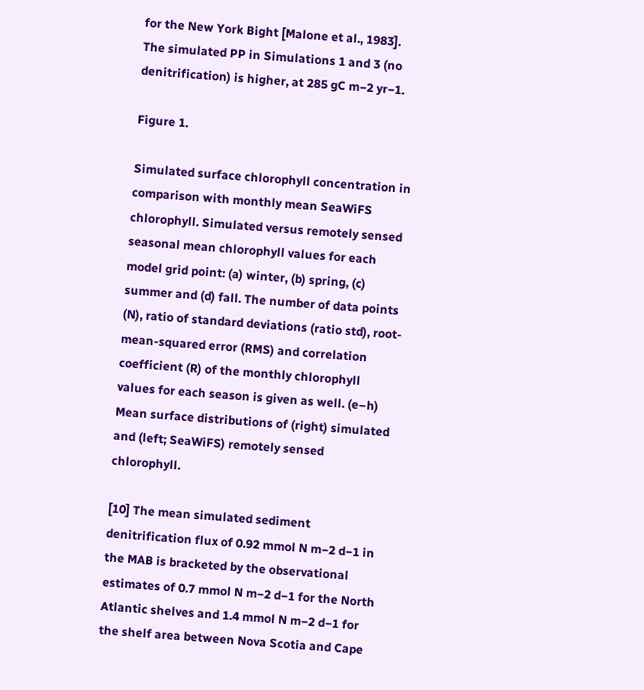for the New York Bight [Malone et al., 1983]. The simulated PP in Simulations 1 and 3 (no denitrification) is higher, at 285 gC m−2 yr−1.

Figure 1.

Simulated surface chlorophyll concentration in comparison with monthly mean SeaWiFS chlorophyll. Simulated versus remotely sensed seasonal mean chlorophyll values for each model grid point: (a) winter, (b) spring, (c) summer and (d) fall. The number of data points (N), ratio of standard deviations (ratio std), root-mean-squared error (RMS) and correlation coefficient (R) of the monthly chlorophyll values for each season is given as well. (e–h) Mean surface distributions of (right) simulated and (left; SeaWiFS) remotely sensed chlorophyll.

[10] The mean simulated sediment denitrification flux of 0.92 mmol N m−2 d−1 in the MAB is bracketed by the observational estimates of 0.7 mmol N m−2 d−1 for the North Atlantic shelves and 1.4 mmol N m−2 d−1 for the shelf area between Nova Scotia and Cape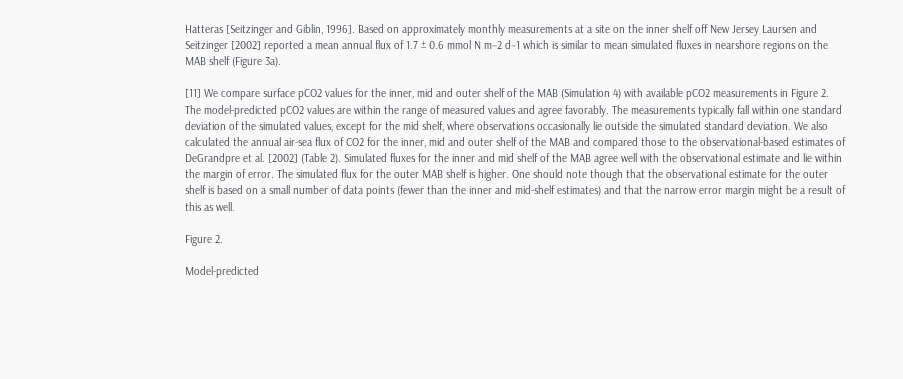Hatteras [Seitzinger and Giblin, 1996]. Based on approximately monthly measurements at a site on the inner shelf off New Jersey Laursen and Seitzinger [2002] reported a mean annual flux of 1.7 ± 0.6 mmol N m−2 d−1 which is similar to mean simulated fluxes in nearshore regions on the MAB shelf (Figure 3a).

[11] We compare surface pCO2 values for the inner, mid and outer shelf of the MAB (Simulation 4) with available pCO2 measurements in Figure 2. The model-predicted pCO2 values are within the range of measured values and agree favorably. The measurements typically fall within one standard deviation of the simulated values, except for the mid shelf, where observations occasionally lie outside the simulated standard deviation. We also calculated the annual air-sea flux of CO2 for the inner, mid and outer shelf of the MAB and compared those to the observational-based estimates of DeGrandpre et al. [2002] (Table 2). Simulated fluxes for the inner and mid shelf of the MAB agree well with the observational estimate and lie within the margin of error. The simulated flux for the outer MAB shelf is higher. One should note though that the observational estimate for the outer shelf is based on a small number of data points (fewer than the inner and mid-shelf estimates) and that the narrow error margin might be a result of this as well.

Figure 2.

Model-predicted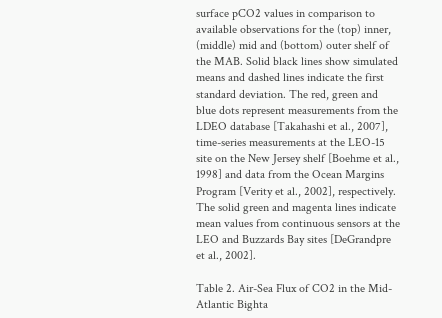surface pCO2 values in comparison to available observations for the (top) inner, (middle) mid and (bottom) outer shelf of the MAB. Solid black lines show simulated means and dashed lines indicate the first standard deviation. The red, green and blue dots represent measurements from the LDEO database [Takahashi et al., 2007], time-series measurements at the LEO-15 site on the New Jersey shelf [Boehme et al., 1998] and data from the Ocean Margins Program [Verity et al., 2002], respectively. The solid green and magenta lines indicate mean values from continuous sensors at the LEO and Buzzards Bay sites [DeGrandpre et al., 2002].

Table 2. Air-Sea Flux of CO2 in the Mid-Atlantic Bighta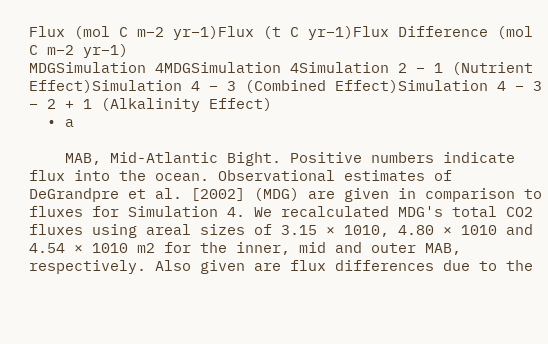Flux (mol C m−2 yr−1)Flux (t C yr−1)Flux Difference (mol C m−2 yr−1)
MDGSimulation 4MDGSimulation 4Simulation 2 − 1 (Nutrient Effect)Simulation 4 − 3 (Combined Effect)Simulation 4 − 3 − 2 + 1 (Alkalinity Effect)
  • a

    MAB, Mid-Atlantic Bight. Positive numbers indicate flux into the ocean. Observational estimates of DeGrandpre et al. [2002] (MDG) are given in comparison to fluxes for Simulation 4. We recalculated MDG's total CO2 fluxes using areal sizes of 3.15 × 1010, 4.80 × 1010 and 4.54 × 1010 m2 for the inner, mid and outer MAB, respectively. Also given are flux differences due to the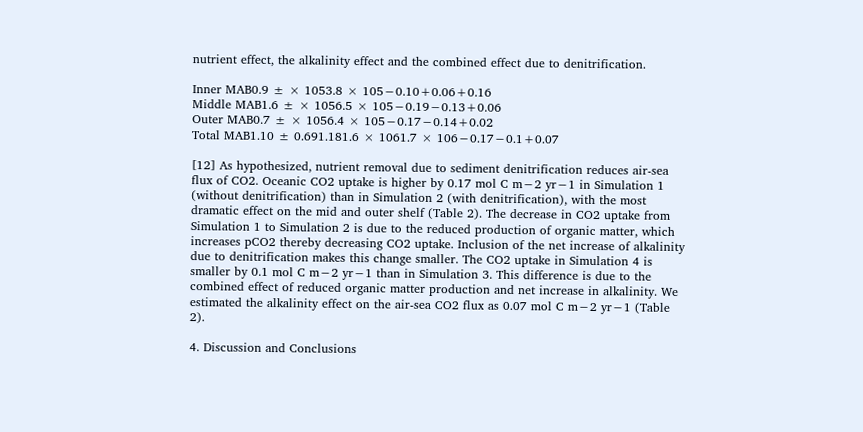nutrient effect, the alkalinity effect and the combined effect due to denitrification.

Inner MAB0.9 ± × 1053.8 × 105−0.10+0.06+0.16
Middle MAB1.6 ± × 1056.5 × 105−0.19−0.13+0.06
Outer MAB0.7 ± × 1056.4 × 105−0.17−0.14+0.02
Total MAB1.10 ± 0.691.181.6 × 1061.7 × 106−0.17−0.1+0.07

[12] As hypothesized, nutrient removal due to sediment denitrification reduces air-sea flux of CO2. Oceanic CO2 uptake is higher by 0.17 mol C m−2 yr−1 in Simulation 1 (without denitrification) than in Simulation 2 (with denitrification), with the most dramatic effect on the mid and outer shelf (Table 2). The decrease in CO2 uptake from Simulation 1 to Simulation 2 is due to the reduced production of organic matter, which increases pCO2 thereby decreasing CO2 uptake. Inclusion of the net increase of alkalinity due to denitrification makes this change smaller. The CO2 uptake in Simulation 4 is smaller by 0.1 mol C m−2 yr−1 than in Simulation 3. This difference is due to the combined effect of reduced organic matter production and net increase in alkalinity. We estimated the alkalinity effect on the air-sea CO2 flux as 0.07 mol C m−2 yr−1 (Table 2).

4. Discussion and Conclusions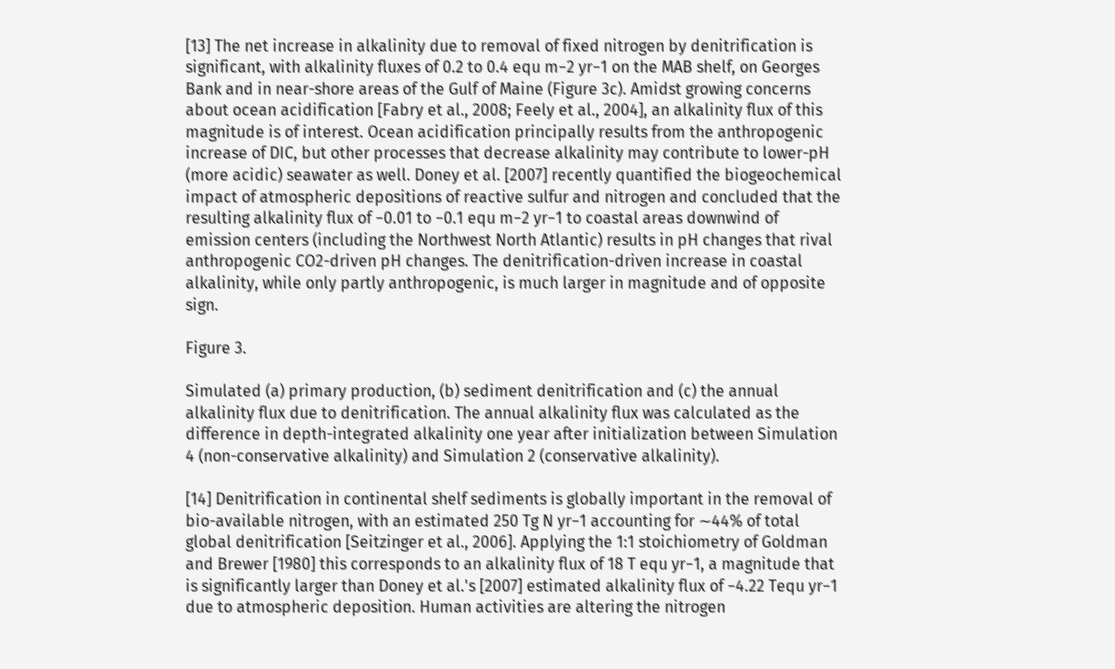[13] The net increase in alkalinity due to removal of fixed nitrogen by denitrification is significant, with alkalinity fluxes of 0.2 to 0.4 equ m−2 yr−1 on the MAB shelf, on Georges Bank and in near-shore areas of the Gulf of Maine (Figure 3c). Amidst growing concerns about ocean acidification [Fabry et al., 2008; Feely et al., 2004], an alkalinity flux of this magnitude is of interest. Ocean acidification principally results from the anthropogenic increase of DIC, but other processes that decrease alkalinity may contribute to lower-pH (more acidic) seawater as well. Doney et al. [2007] recently quantified the biogeochemical impact of atmospheric depositions of reactive sulfur and nitrogen and concluded that the resulting alkalinity flux of −0.01 to −0.1 equ m−2 yr−1 to coastal areas downwind of emission centers (including the Northwest North Atlantic) results in pH changes that rival anthropogenic CO2-driven pH changes. The denitrification-driven increase in coastal alkalinity, while only partly anthropogenic, is much larger in magnitude and of opposite sign.

Figure 3.

Simulated (a) primary production, (b) sediment denitrification and (c) the annual alkalinity flux due to denitrification. The annual alkalinity flux was calculated as the difference in depth-integrated alkalinity one year after initialization between Simulation 4 (non-conservative alkalinity) and Simulation 2 (conservative alkalinity).

[14] Denitrification in continental shelf sediments is globally important in the removal of bio-available nitrogen, with an estimated 250 Tg N yr−1 accounting for ∼44% of total global denitrification [Seitzinger et al., 2006]. Applying the 1:1 stoichiometry of Goldman and Brewer [1980] this corresponds to an alkalinity flux of 18 T equ yr−1, a magnitude that is significantly larger than Doney et al.'s [2007] estimated alkalinity flux of −4.22 Tequ yr−1 due to atmospheric deposition. Human activities are altering the nitrogen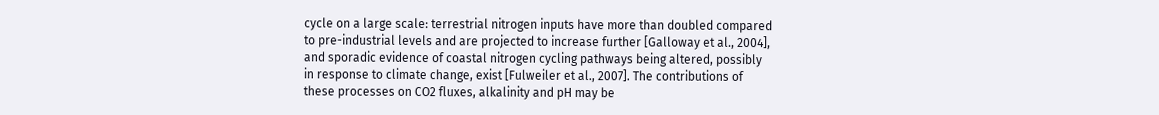cycle on a large scale: terrestrial nitrogen inputs have more than doubled compared to pre-industrial levels and are projected to increase further [Galloway et al., 2004], and sporadic evidence of coastal nitrogen cycling pathways being altered, possibly in response to climate change, exist [Fulweiler et al., 2007]. The contributions of these processes on CO2 fluxes, alkalinity and pH may be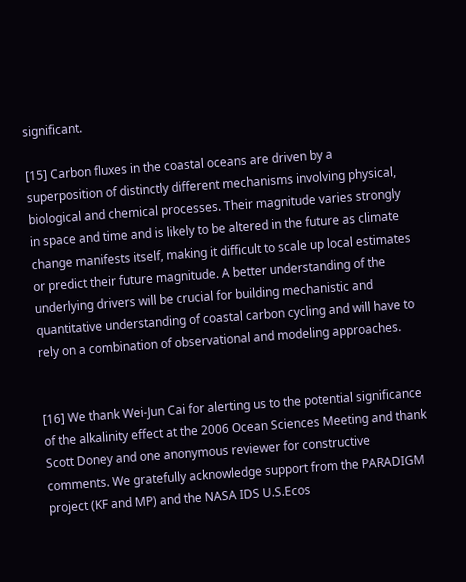significant.

[15] Carbon fluxes in the coastal oceans are driven by a superposition of distinctly different mechanisms involving physical, biological and chemical processes. Their magnitude varies strongly in space and time and is likely to be altered in the future as climate change manifests itself, making it difficult to scale up local estimates or predict their future magnitude. A better understanding of the underlying drivers will be crucial for building mechanistic and quantitative understanding of coastal carbon cycling and will have to rely on a combination of observational and modeling approaches.


[16] We thank Wei-Jun Cai for alerting us to the potential significance of the alkalinity effect at the 2006 Ocean Sciences Meeting and thank Scott Doney and one anonymous reviewer for constructive comments. We gratefully acknowledge support from the PARADIGM project (KF and MP) and the NASA IDS U.S.Ecos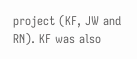project (KF, JW and RN). KF was also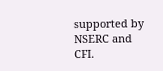supported by NSERC and CFI.